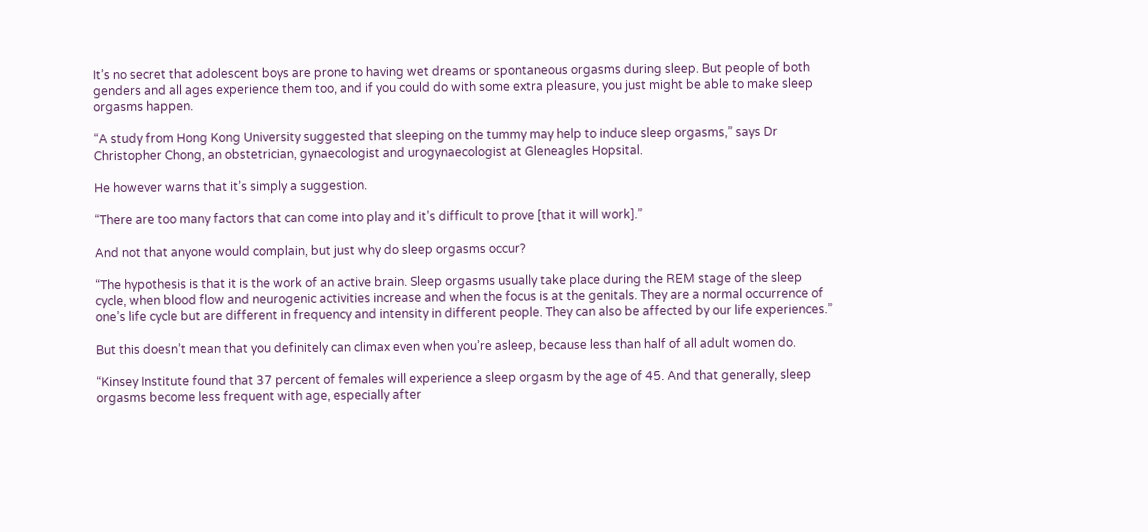It’s no secret that adolescent boys are prone to having wet dreams or spontaneous orgasms during sleep. But people of both genders and all ages experience them too, and if you could do with some extra pleasure, you just might be able to make sleep orgasms happen.

“A study from Hong Kong University suggested that sleeping on the tummy may help to induce sleep orgasms,” says Dr Christopher Chong, an obstetrician, gynaecologist and urogynaecologist at Gleneagles Hopsital.

He however warns that it’s simply a suggestion.

“There are too many factors that can come into play and it’s difficult to prove [that it will work].”

And not that anyone would complain, but just why do sleep orgasms occur?

“The hypothesis is that it is the work of an active brain. Sleep orgasms usually take place during the REM stage of the sleep cycle, when blood flow and neurogenic activities increase and when the focus is at the genitals. They are a normal occurrence of one’s life cycle but are different in frequency and intensity in different people. They can also be affected by our life experiences.”

But this doesn’t mean that you definitely can climax even when you’re asleep, because less than half of all adult women do.

“Kinsey Institute found that 37 percent of females will experience a sleep orgasm by the age of 45. And that generally, sleep orgasms become less frequent with age, especially after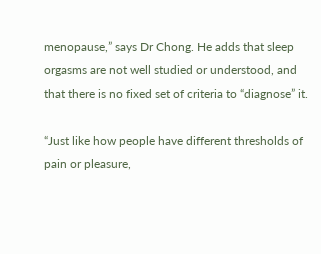menopause,” says Dr Chong. He adds that sleep orgasms are not well studied or understood, and that there is no fixed set of criteria to “diagnose” it.

“Just like how people have different thresholds of pain or pleasure,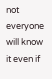not everyone will know it even if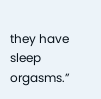they have sleep orgasms.”